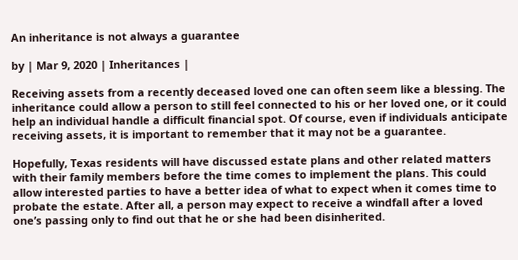An inheritance is not always a guarantee

by | Mar 9, 2020 | Inheritances |

Receiving assets from a recently deceased loved one can often seem like a blessing. The inheritance could allow a person to still feel connected to his or her loved one, or it could help an individual handle a difficult financial spot. Of course, even if individuals anticipate receiving assets, it is important to remember that it may not be a guarantee.

Hopefully, Texas residents will have discussed estate plans and other related matters with their family members before the time comes to implement the plans. This could allow interested parties to have a better idea of what to expect when it comes time to probate the estate. After all, a person may expect to receive a windfall after a loved one’s passing only to find out that he or she had been disinherited.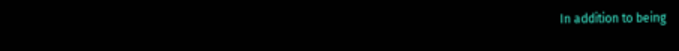In addition to being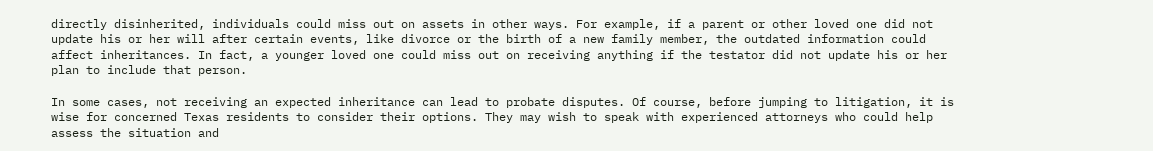directly disinherited, individuals could miss out on assets in other ways. For example, if a parent or other loved one did not update his or her will after certain events, like divorce or the birth of a new family member, the outdated information could affect inheritances. In fact, a younger loved one could miss out on receiving anything if the testator did not update his or her plan to include that person.

In some cases, not receiving an expected inheritance can lead to probate disputes. Of course, before jumping to litigation, it is wise for concerned Texas residents to consider their options. They may wish to speak with experienced attorneys who could help assess the situation and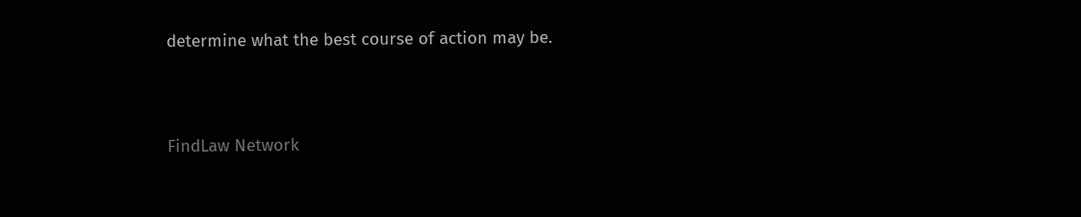determine what the best course of action may be.


FindLaw Network